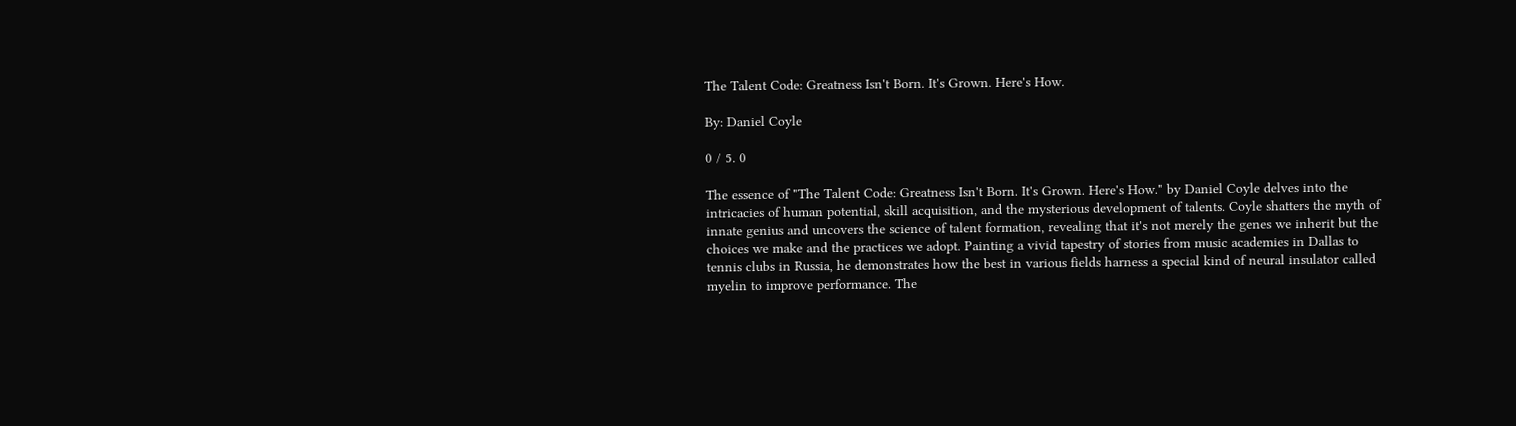The Talent Code: Greatness Isn't Born. It's Grown. Here's How.

By: Daniel Coyle

0 / 5. 0

The essence of "The Talent Code: Greatness Isn't Born. It's Grown. Here's How." by Daniel Coyle delves into the intricacies of human potential, skill acquisition, and the mysterious development of talents. Coyle shatters the myth of innate genius and uncovers the science of talent formation, revealing that it's not merely the genes we inherit but the choices we make and the practices we adopt. Painting a vivid tapestry of stories from music academies in Dallas to tennis clubs in Russia, he demonstrates how the best in various fields harness a special kind of neural insulator called myelin to improve performance. The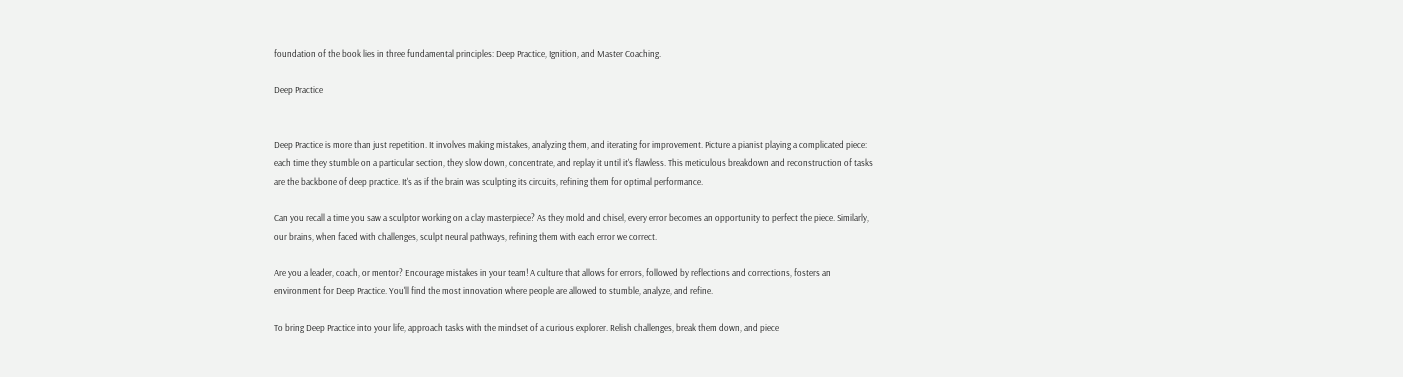foundation of the book lies in three fundamental principles: Deep Practice, Ignition, and Master Coaching.

Deep Practice


Deep Practice is more than just repetition. It involves making mistakes, analyzing them, and iterating for improvement. Picture a pianist playing a complicated piece: each time they stumble on a particular section, they slow down, concentrate, and replay it until it's flawless. This meticulous breakdown and reconstruction of tasks are the backbone of deep practice. It's as if the brain was sculpting its circuits, refining them for optimal performance.

Can you recall a time you saw a sculptor working on a clay masterpiece? As they mold and chisel, every error becomes an opportunity to perfect the piece. Similarly, our brains, when faced with challenges, sculpt neural pathways, refining them with each error we correct.

Are you a leader, coach, or mentor? Encourage mistakes in your team! A culture that allows for errors, followed by reflections and corrections, fosters an environment for Deep Practice. You'll find the most innovation where people are allowed to stumble, analyze, and refine.

To bring Deep Practice into your life, approach tasks with the mindset of a curious explorer. Relish challenges, break them down, and piece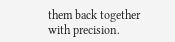them back together with precision.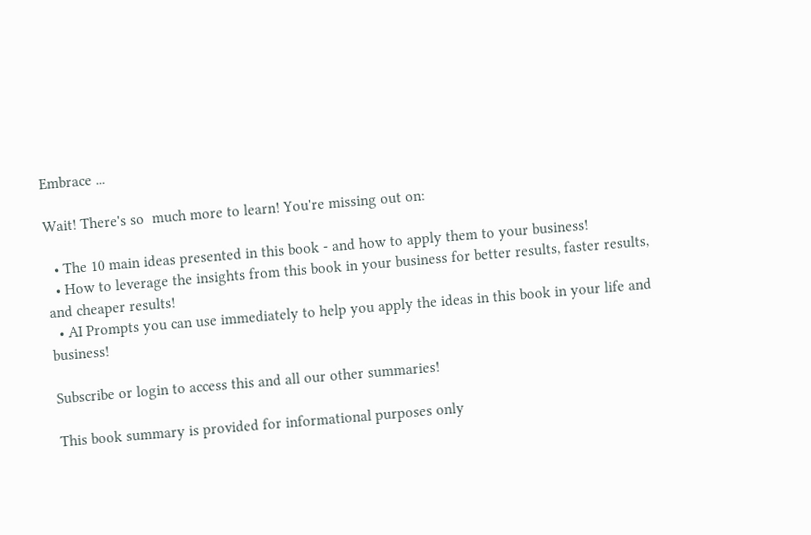Embrace ...

Wait! There's so  much more to learn! You're missing out on:

  • The 10 main ideas presented in this book - and how to apply them to your business!
  • How to leverage the insights from this book in your business for better results, faster results, and cheaper results!
  • AI Prompts you can use immediately to help you apply the ideas in this book in your life and business!

Subscribe or login to access this and all our other summaries!

This book summary is provided for informational purposes only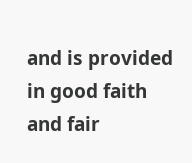and is provided in good faith and fair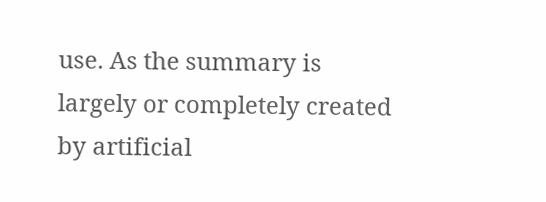use. As the summary is largely or completely created by artificial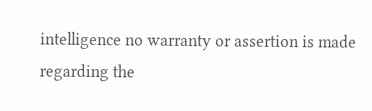intelligence no warranty or assertion is made regarding the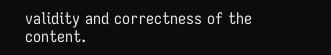validity and correctness of the content.